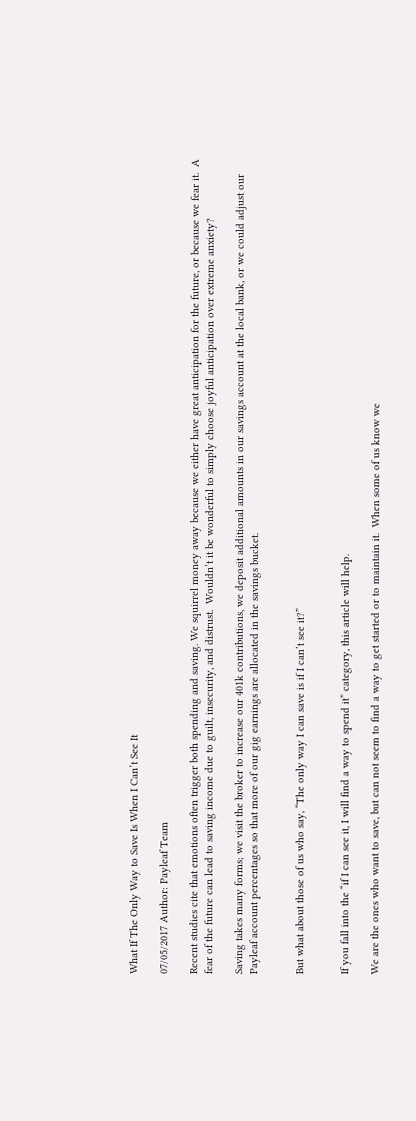What If The Only Way to Save Is When I Can’t See It

07/05/2017 Author: Payleaf Team

Recent studies cite that emotions often trigger both spending and saving. We squirrel money away because we either have great anticipation for the future, or because we fear it.  A fear of the future can lead to saving income due to guilt, insecurity, and distrust.  Wouldn’t it be wonderful to simply choose joyful anticipation over extreme anxiety?

Saving takes many forms; we visit the broker to increase our 401k contributions, we deposit additional amounts in our savings account at the local bank, or we could adjust our Payleaf account percentages so that more of our gig earnings are allocated in the savings bucket.


But what about those of us who say, “The only way I can save is if I can’t see it?”


If you fall into the “if I can see it, I will find a way to spend it” category, this article will help.

We are the ones who want to save, but can not seem to find a way to get started or to maintain it.  When some of us know we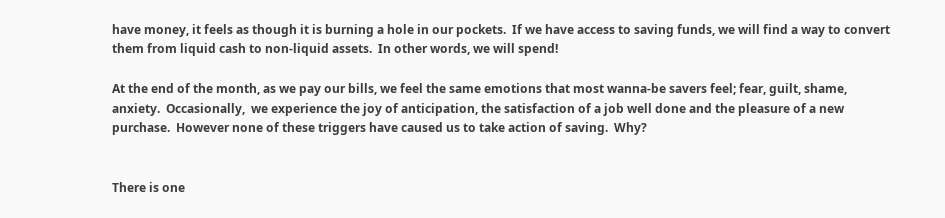have money, it feels as though it is burning a hole in our pockets.  If we have access to saving funds, we will find a way to convert them from liquid cash to non-liquid assets.  In other words, we will spend!

At the end of the month, as we pay our bills, we feel the same emotions that most wanna-be savers feel; fear, guilt, shame, anxiety.  Occasionally,  we experience the joy of anticipation, the satisfaction of a job well done and the pleasure of a new purchase.  However none of these triggers have caused us to take action of saving.  Why?


There is one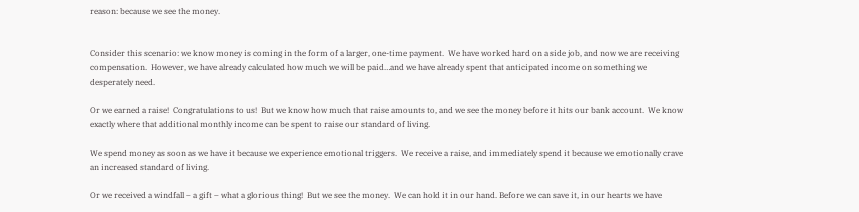reason: because we see the money.


Consider this scenario: we know money is coming in the form of a larger, one-time payment.  We have worked hard on a side job, and now we are receiving compensation.  However, we have already calculated how much we will be paid…and we have already spent that anticipated income on something we desperately need.

Or we earned a raise!  Congratulations to us!  But we know how much that raise amounts to, and we see the money before it hits our bank account.  We know exactly where that additional monthly income can be spent to raise our standard of living.

We spend money as soon as we have it because we experience emotional triggers.  We receive a raise, and immediately spend it because we emotionally crave an increased standard of living.

Or we received a windfall – a gift – what a glorious thing!  But we see the money.  We can hold it in our hand. Before we can save it, in our hearts we have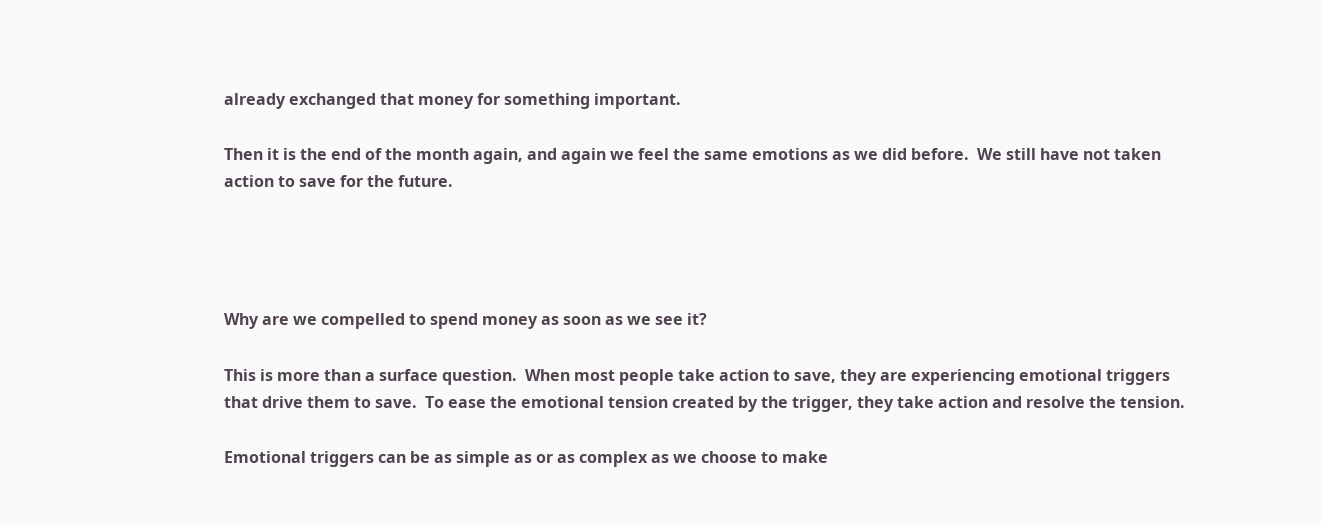already exchanged that money for something important.

Then it is the end of the month again, and again we feel the same emotions as we did before.  We still have not taken action to save for the future.




Why are we compelled to spend money as soon as we see it?

This is more than a surface question.  When most people take action to save, they are experiencing emotional triggers that drive them to save.  To ease the emotional tension created by the trigger, they take action and resolve the tension.

Emotional triggers can be as simple as or as complex as we choose to make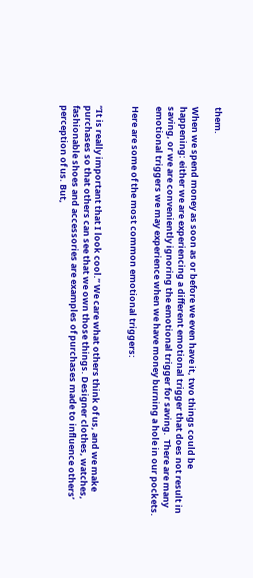them.

When we spend money as soon as or before we even have it, two things could be happening: either we are experiencing a different emotional trigger that does not result in saving, or we are conveniently ignoring the emotional trigger for saving.  There are many emotional triggers we may experience when we have money burning a hole in our pockets.

Here are some of the most common emotional triggers:


“It is really important that I look cool.” We care what others think of us, and we make purchases so that others can see that we own those things. Designer clothes, watches, fashionable shoes and accessories are examples of purchases made to influence others’ perception of us. But,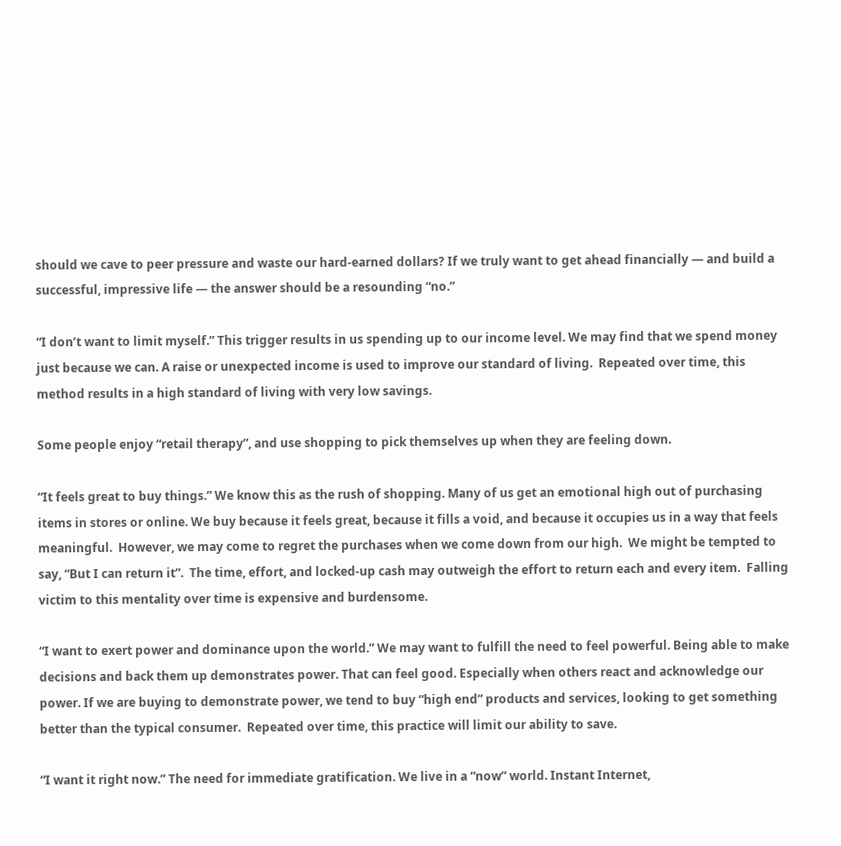should we cave to peer pressure and waste our hard-earned dollars? If we truly want to get ahead financially — and build a successful, impressive life — the answer should be a resounding “no.”

“I don’t want to limit myself.” This trigger results in us spending up to our income level. We may find that we spend money just because we can. A raise or unexpected income is used to improve our standard of living.  Repeated over time, this method results in a high standard of living with very low savings.

Some people enjoy “retail therapy”, and use shopping to pick themselves up when they are feeling down.

“It feels great to buy things.” We know this as the rush of shopping. Many of us get an emotional high out of purchasing items in stores or online. We buy because it feels great, because it fills a void, and because it occupies us in a way that feels meaningful.  However, we may come to regret the purchases when we come down from our high.  We might be tempted to say, “But I can return it”.  The time, effort, and locked-up cash may outweigh the effort to return each and every item.  Falling victim to this mentality over time is expensive and burdensome.

“I want to exert power and dominance upon the world.” We may want to fulfill the need to feel powerful. Being able to make decisions and back them up demonstrates power. That can feel good. Especially when others react and acknowledge our power. If we are buying to demonstrate power, we tend to buy “high end” products and services, looking to get something better than the typical consumer.  Repeated over time, this practice will limit our ability to save.

“I want it right now.” The need for immediate gratification. We live in a “now” world. Instant Internet,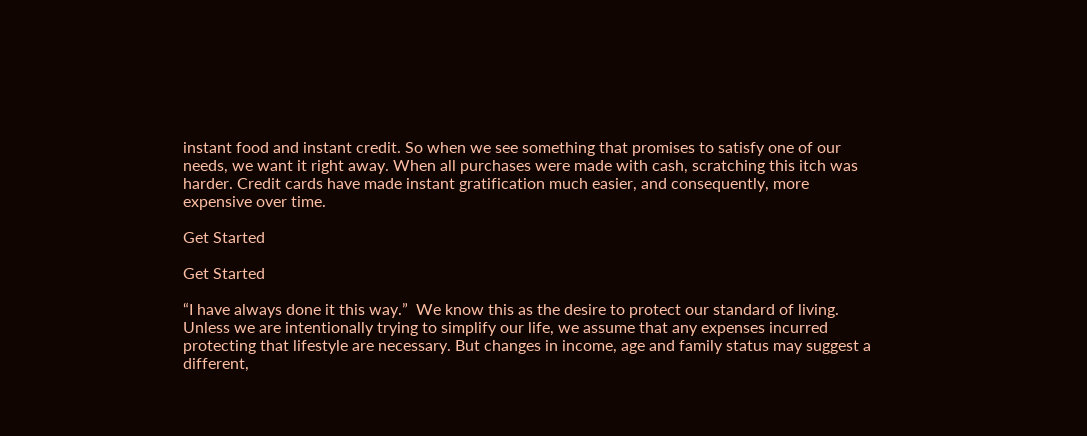instant food and instant credit. So when we see something that promises to satisfy one of our needs, we want it right away. When all purchases were made with cash, scratching this itch was harder. Credit cards have made instant gratification much easier, and consequently, more expensive over time.

Get Started

Get Started

“I have always done it this way.”  We know this as the desire to protect our standard of living. Unless we are intentionally trying to simplify our life, we assume that any expenses incurred protecting that lifestyle are necessary. But changes in income, age and family status may suggest a different,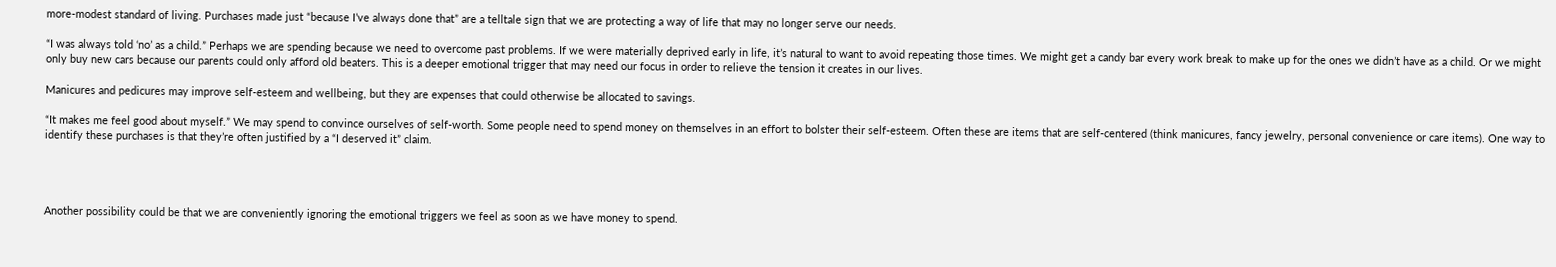more-modest standard of living. Purchases made just “because I’ve always done that” are a telltale sign that we are protecting a way of life that may no longer serve our needs.

“I was always told ‘no’ as a child.” Perhaps we are spending because we need to overcome past problems. If we were materially deprived early in life, it’s natural to want to avoid repeating those times. We might get a candy bar every work break to make up for the ones we didn’t have as a child. Or we might only buy new cars because our parents could only afford old beaters. This is a deeper emotional trigger that may need our focus in order to relieve the tension it creates in our lives.

Manicures and pedicures may improve self-esteem and wellbeing, but they are expenses that could otherwise be allocated to savings.

“It makes me feel good about myself.” We may spend to convince ourselves of self-worth. Some people need to spend money on themselves in an effort to bolster their self-esteem. Often these are items that are self-centered (think manicures, fancy jewelry, personal convenience or care items). One way to identify these purchases is that they’re often justified by a “I deserved it” claim.




Another possibility could be that we are conveniently ignoring the emotional triggers we feel as soon as we have money to spend.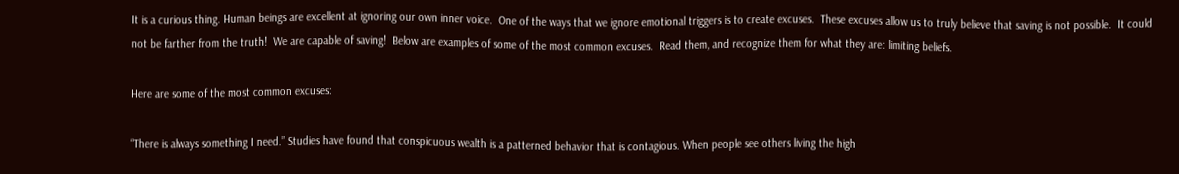It is a curious thing. Human beings are excellent at ignoring our own inner voice.  One of the ways that we ignore emotional triggers is to create excuses.  These excuses allow us to truly believe that saving is not possible.  It could not be farther from the truth!  We are capable of saving!  Below are examples of some of the most common excuses.  Read them, and recognize them for what they are: limiting beliefs.

Here are some of the most common excuses:

“There is always something I need.” Studies have found that conspicuous wealth is a patterned behavior that is contagious. When people see others living the high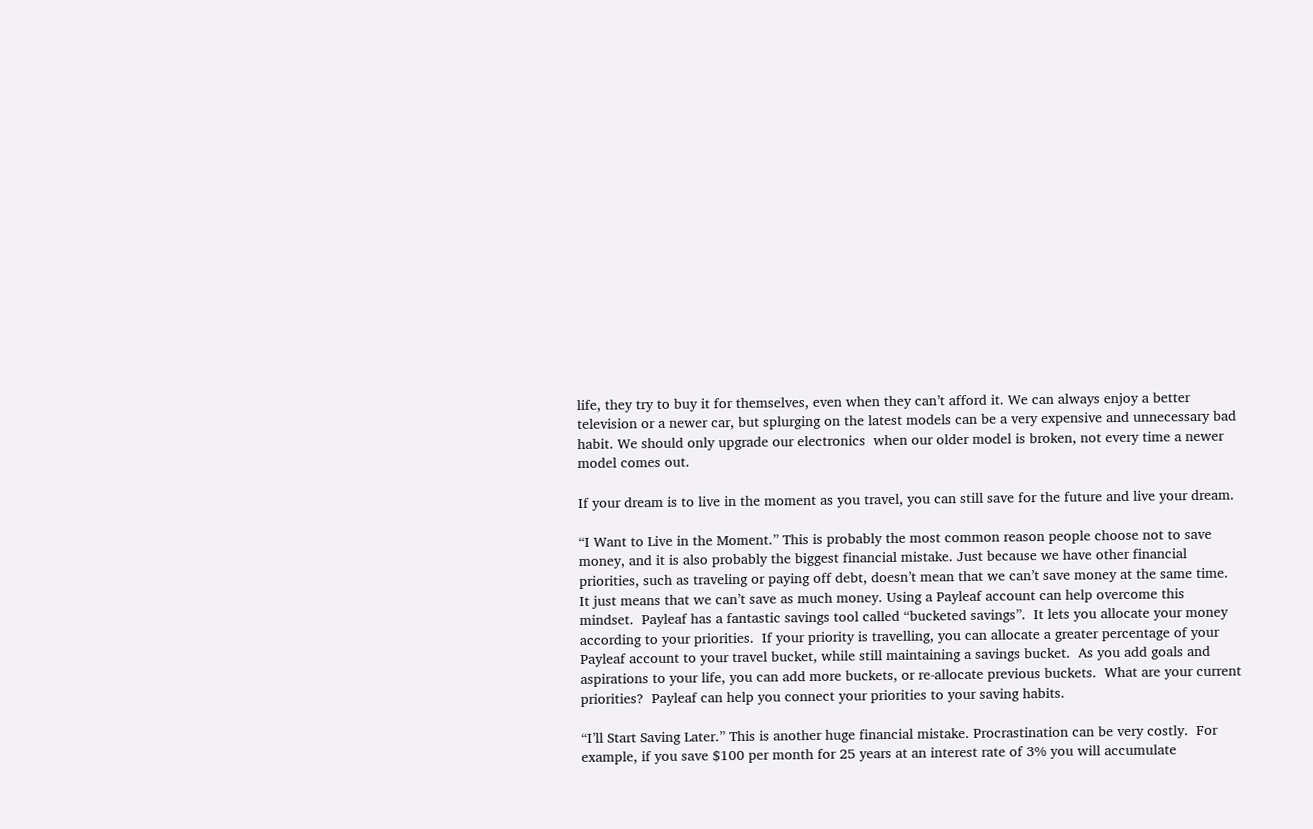life, they try to buy it for themselves, even when they can’t afford it. We can always enjoy a better television or a newer car, but splurging on the latest models can be a very expensive and unnecessary bad habit. We should only upgrade our electronics  when our older model is broken, not every time a newer model comes out.

If your dream is to live in the moment as you travel, you can still save for the future and live your dream.

“I Want to Live in the Moment.” This is probably the most common reason people choose not to save money, and it is also probably the biggest financial mistake. Just because we have other financial priorities, such as traveling or paying off debt, doesn’t mean that we can’t save money at the same time. It just means that we can’t save as much money. Using a Payleaf account can help overcome this mindset.  Payleaf has a fantastic savings tool called “bucketed savings”.  It lets you allocate your money according to your priorities.  If your priority is travelling, you can allocate a greater percentage of your Payleaf account to your travel bucket, while still maintaining a savings bucket.  As you add goals and aspirations to your life, you can add more buckets, or re-allocate previous buckets.  What are your current priorities?  Payleaf can help you connect your priorities to your saving habits.

“I’ll Start Saving Later.” This is another huge financial mistake. Procrastination can be very costly.  For example, if you save $100 per month for 25 years at an interest rate of 3% you will accumulate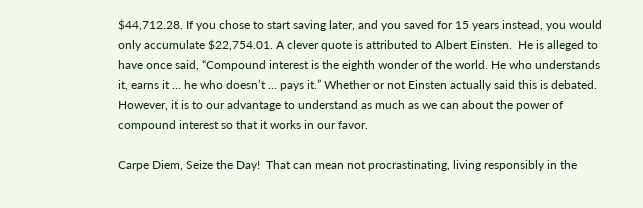$44,712.28. If you chose to start saving later, and you saved for 15 years instead, you would only accumulate $22,754.01. A clever quote is attributed to Albert Einsten.  He is alleged to have once said, “Compound interest is the eighth wonder of the world. He who understands it, earns it … he who doesn’t … pays it.” Whether or not Einsten actually said this is debated.  However, it is to our advantage to understand as much as we can about the power of compound interest so that it works in our favor.

Carpe Diem, Seize the Day!  That can mean not procrastinating, living responsibly in the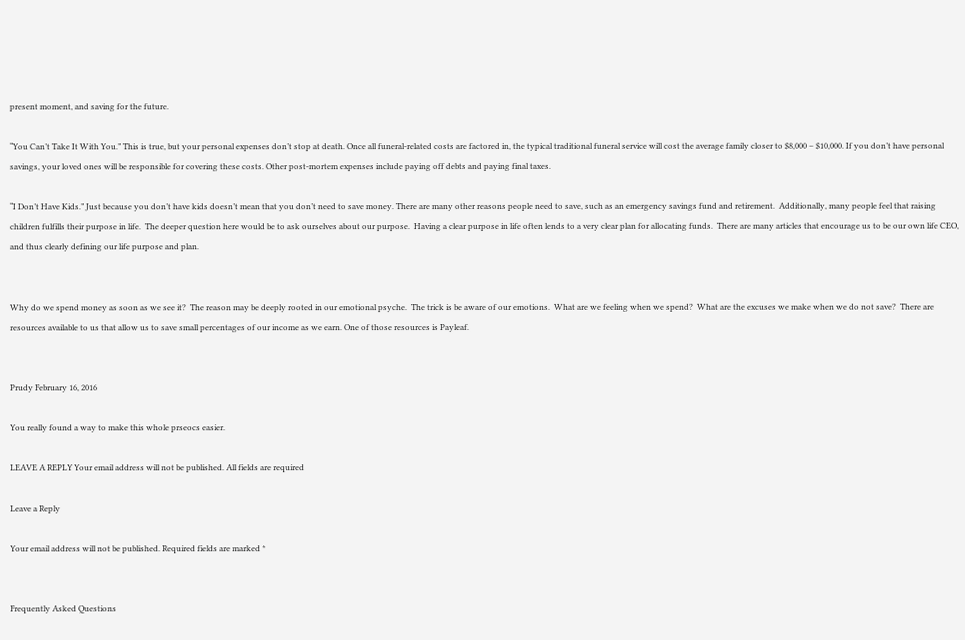present moment, and saving for the future.

“You Can’t Take It With You.” This is true, but your personal expenses don’t stop at death. Once all funeral-related costs are factored in, the typical traditional funeral service will cost the average family closer to $8,000 – $10,000. If you don’t have personal savings, your loved ones will be responsible for covering these costs. Other post-mortem expenses include paying off debts and paying final taxes.

“I Don’t Have Kids.” Just because you don’t have kids doesn’t mean that you don’t need to save money. There are many other reasons people need to save, such as an emergency savings fund and retirement.  Additionally, many people feel that raising children fulfills their purpose in life.  The deeper question here would be to ask ourselves about our purpose.  Having a clear purpose in life often lends to a very clear plan for allocating funds.  There are many articles that encourage us to be our own life CEO, and thus clearly defining our life purpose and plan.


Why do we spend money as soon as we see it?  The reason may be deeply rooted in our emotional psyche.  The trick is be aware of our emotions.  What are we feeling when we spend?  What are the excuses we make when we do not save?  There are resources available to us that allow us to save small percentages of our income as we earn. One of those resources is Payleaf.


Prudy February 16, 2016

You really found a way to make this whole prseocs easier.

LEAVE A REPLY Your email address will not be published. All fields are required

Leave a Reply

Your email address will not be published. Required fields are marked *


Frequently Asked Questions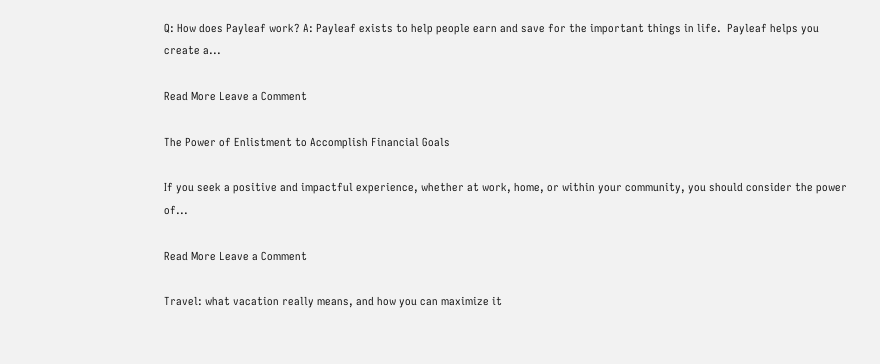Q: How does Payleaf work? A: Payleaf exists to help people earn and save for the important things in life.  Payleaf helps you create a...

Read More Leave a Comment

The Power of Enlistment to Accomplish Financial Goals

If you seek a positive and impactful experience, whether at work, home, or within your community, you should consider the power of...

Read More Leave a Comment

Travel: what vacation really means, and how you can maximize it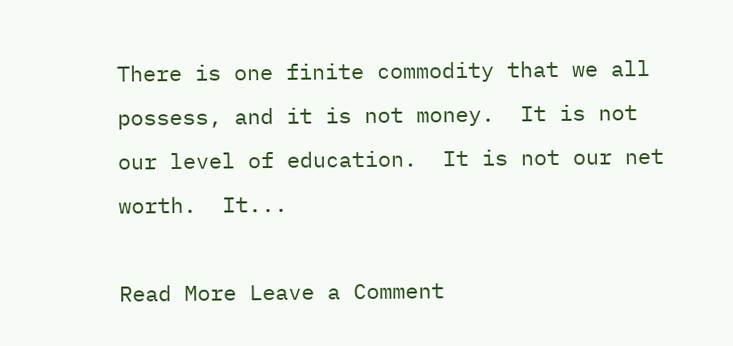There is one finite commodity that we all possess, and it is not money.  It is not our level of education.  It is not our net worth.  It...

Read More Leave a Comment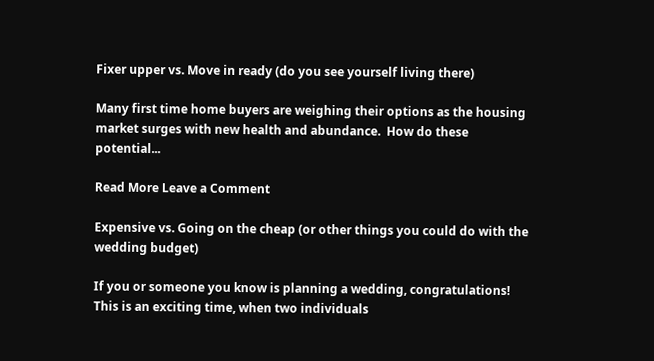Fixer upper vs. Move in ready (do you see yourself living there)

Many first time home buyers are weighing their options as the housing market surges with new health and abundance.  How do these potential...

Read More Leave a Comment

Expensive vs. Going on the cheap (or other things you could do with the wedding budget)

If you or someone you know is planning a wedding, congratulations!  This is an exciting time, when two individuals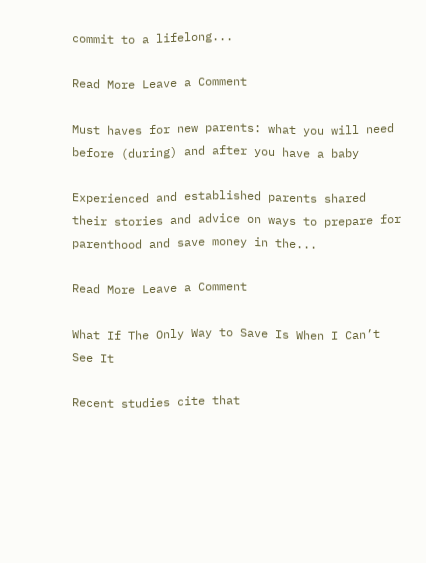commit to a lifelong...

Read More Leave a Comment

Must haves for new parents: what you will need before (during) and after you have a baby

Experienced and established parents shared their stories and advice on ways to prepare for parenthood and save money in the...

Read More Leave a Comment

What If The Only Way to Save Is When I Can’t See It

Recent studies cite that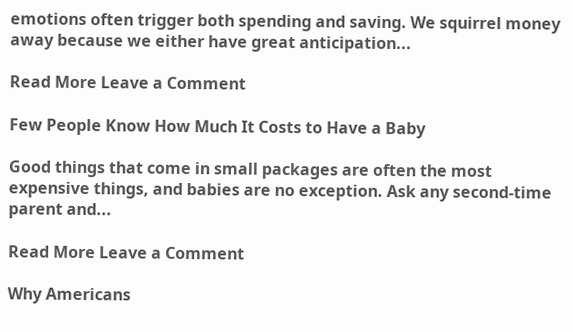emotions often trigger both spending and saving. We squirrel money away because we either have great anticipation...

Read More Leave a Comment

Few People Know How Much It Costs to Have a Baby

Good things that come in small packages are often the most expensive things, and babies are no exception. Ask any second-time parent and...

Read More Leave a Comment

Why Americans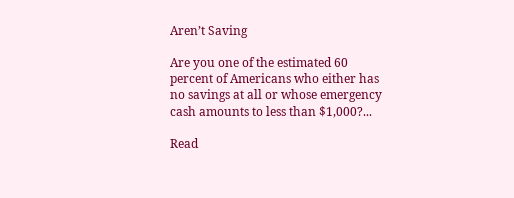Aren’t Saving

Are you one of the estimated 60 percent of Americans who either has no savings at all or whose emergency cash amounts to less than $1,000?...

Read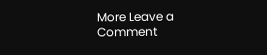More Leave a Comment